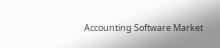Accounting Software Market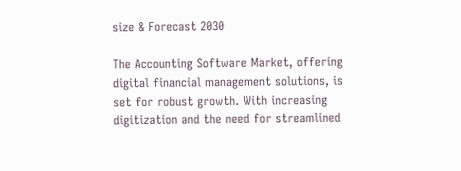size & Forecast 2030

The Accounting Software Market, offering digital financial management solutions, is set for robust growth. With increasing digitization and the need for streamlined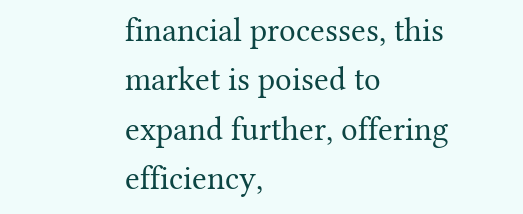financial processes, this market is poised to expand further, offering efficiency,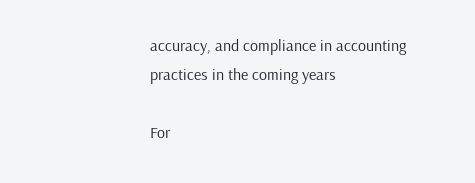accuracy, and compliance in accounting practices in the coming years

For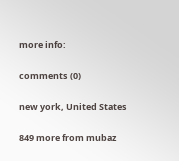more info:

comments (0)

new york, United States

849 more from mubaz